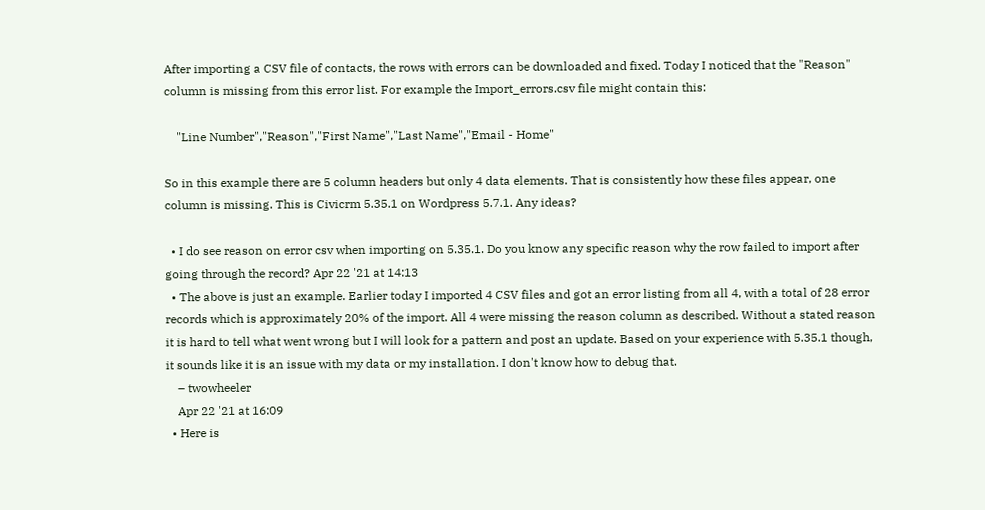After importing a CSV file of contacts, the rows with errors can be downloaded and fixed. Today I noticed that the "Reason" column is missing from this error list. For example the Import_errors.csv file might contain this:

    "Line Number","Reason","First Name","Last Name","Email - Home"

So in this example there are 5 column headers but only 4 data elements. That is consistently how these files appear, one column is missing. This is Civicrm 5.35.1 on Wordpress 5.7.1. Any ideas?

  • I do see reason on error csv when importing on 5.35.1. Do you know any specific reason why the row failed to import after going through the record? Apr 22 '21 at 14:13
  • The above is just an example. Earlier today I imported 4 CSV files and got an error listing from all 4, with a total of 28 error records which is approximately 20% of the import. All 4 were missing the reason column as described. Without a stated reason it is hard to tell what went wrong but I will look for a pattern and post an update. Based on your experience with 5.35.1 though, it sounds like it is an issue with my data or my installation. I don't know how to debug that.
    – twowheeler
    Apr 22 '21 at 16:09
  • Here is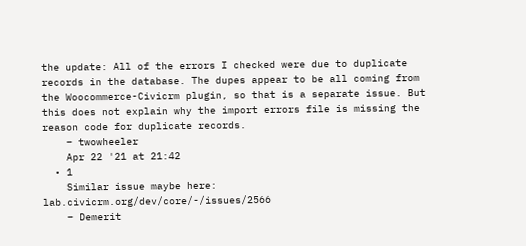the update: All of the errors I checked were due to duplicate records in the database. The dupes appear to be all coming from the Woocommerce-Civicrm plugin, so that is a separate issue. But this does not explain why the import errors file is missing the reason code for duplicate records.
    – twowheeler
    Apr 22 '21 at 21:42
  • 1
    Similar issue maybe here: lab.civicrm.org/dev/core/-/issues/2566
    – Demerit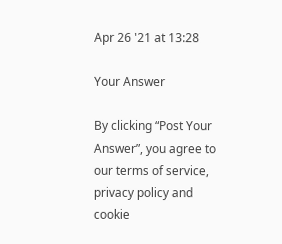Apr 26 '21 at 13:28

Your Answer

By clicking “Post Your Answer”, you agree to our terms of service, privacy policy and cookie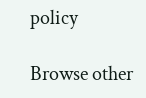policy

Browse other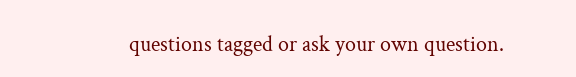questions tagged or ask your own question.